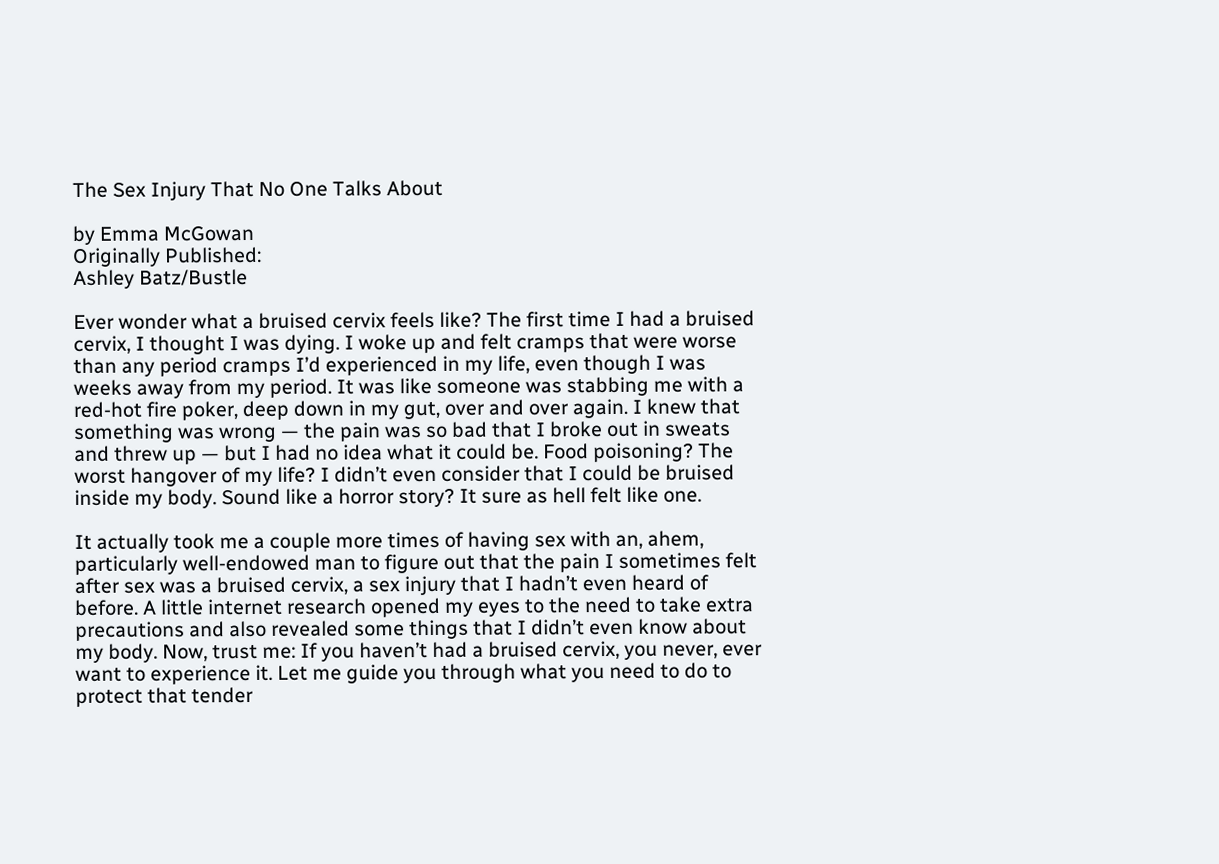The Sex Injury That No One Talks About

by Emma McGowan
Originally Published:
Ashley Batz/Bustle

Ever wonder what a bruised cervix feels like? The first time I had a bruised cervix, I thought I was dying. I woke up and felt cramps that were worse than any period cramps I’d experienced in my life, even though I was weeks away from my period. It was like someone was stabbing me with a red-hot fire poker, deep down in my gut, over and over again. I knew that something was wrong — the pain was so bad that I broke out in sweats and threw up — but I had no idea what it could be. Food poisoning? The worst hangover of my life? I didn’t even consider that I could be bruised inside my body. Sound like a horror story? It sure as hell felt like one.

It actually took me a couple more times of having sex with an, ahem, particularly well-endowed man to figure out that the pain I sometimes felt after sex was a bruised cervix, a sex injury that I hadn’t even heard of before. A little internet research opened my eyes to the need to take extra precautions and also revealed some things that I didn’t even know about my body. Now, trust me: If you haven’t had a bruised cervix, you never, ever want to experience it. Let me guide you through what you need to do to protect that tender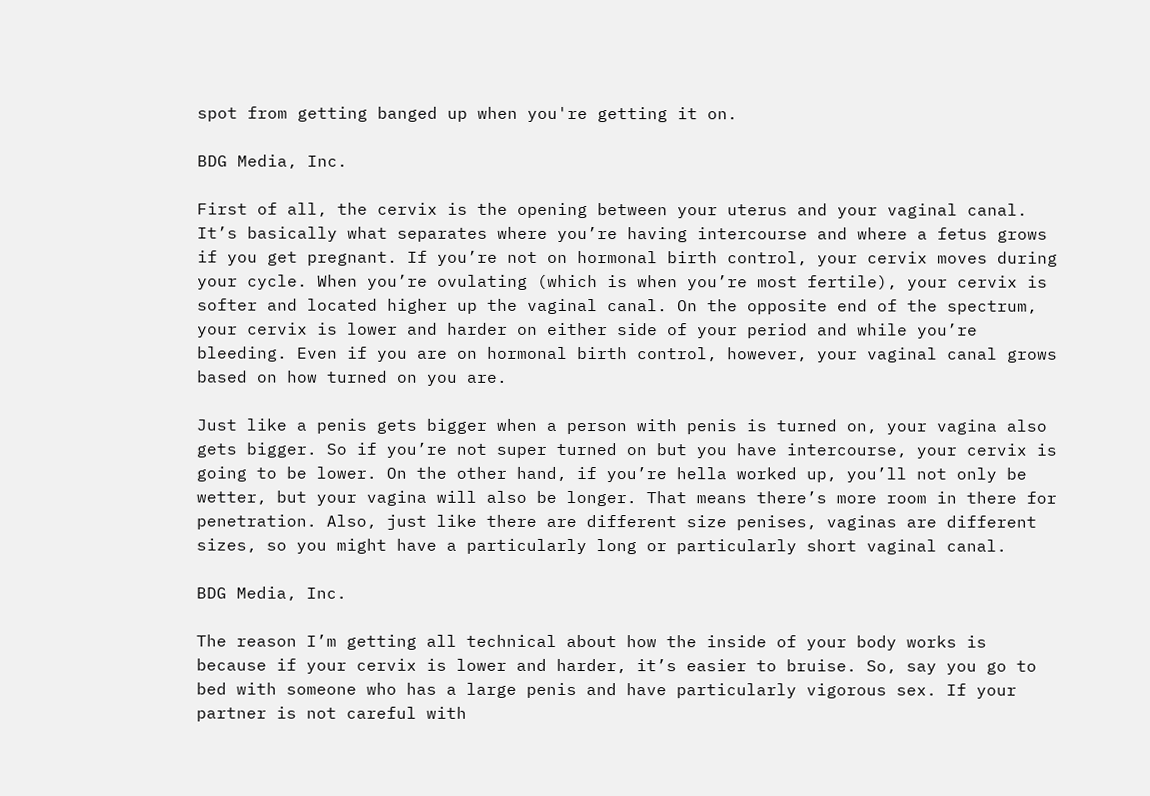spot from getting banged up when you're getting it on.

BDG Media, Inc.

First of all, the cervix is the opening between your uterus and your vaginal canal. It’s basically what separates where you’re having intercourse and where a fetus grows if you get pregnant. If you’re not on hormonal birth control, your cervix moves during your cycle. When you’re ovulating (which is when you’re most fertile), your cervix is softer and located higher up the vaginal canal. On the opposite end of the spectrum, your cervix is lower and harder on either side of your period and while you’re bleeding. Even if you are on hormonal birth control, however, your vaginal canal grows based on how turned on you are.

Just like a penis gets bigger when a person with penis is turned on, your vagina also gets bigger. So if you’re not super turned on but you have intercourse, your cervix is going to be lower. On the other hand, if you’re hella worked up, you’ll not only be wetter, but your vagina will also be longer. That means there’s more room in there for penetration. Also, just like there are different size penises, vaginas are different sizes, so you might have a particularly long or particularly short vaginal canal.

BDG Media, Inc.

The reason I’m getting all technical about how the inside of your body works is because if your cervix is lower and harder, it’s easier to bruise. So, say you go to bed with someone who has a large penis and have particularly vigorous sex. If your partner is not careful with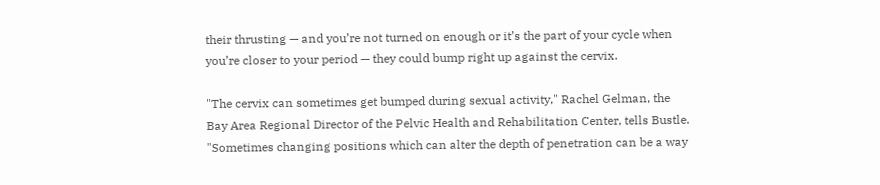their thrusting — and you’re not turned on enough or it’s the part of your cycle when you’re closer to your period — they could bump right up against the cervix.

"The cervix can sometimes get bumped during sexual activity," Rachel Gelman, the Bay Area Regional Director of the Pelvic Health and Rehabilitation Center, tells Bustle. "Sometimes changing positions which can alter the depth of penetration can be a way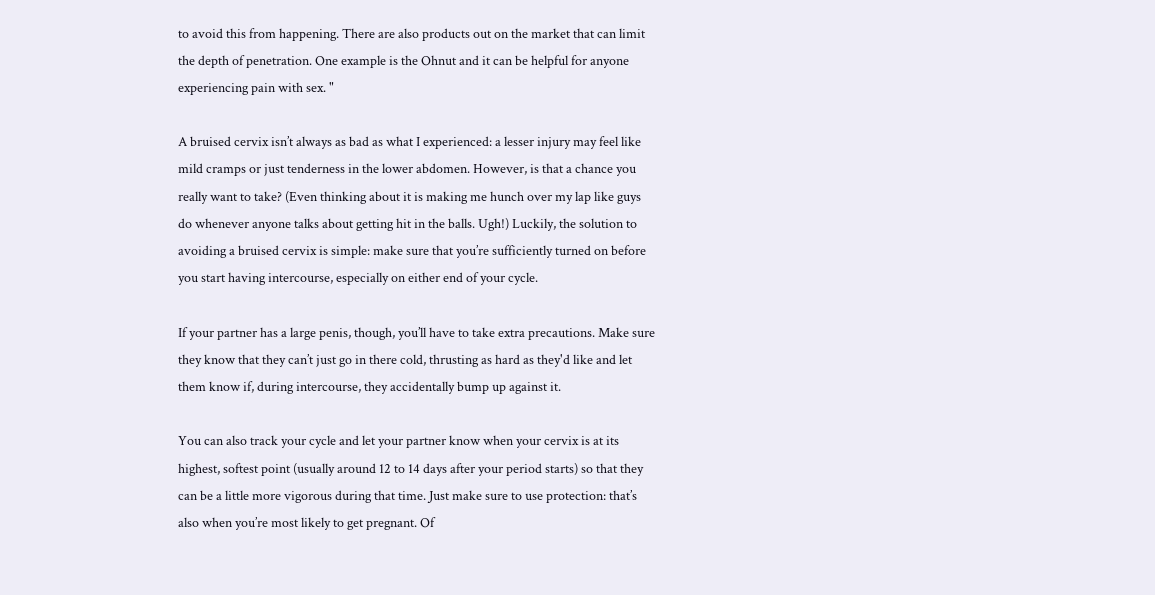to avoid this from happening. There are also products out on the market that can limit the depth of penetration. One example is the Ohnut and it can be helpful for anyone experiencing pain with sex. "

A bruised cervix isn’t always as bad as what I experienced: a lesser injury may feel like mild cramps or just tenderness in the lower abdomen. However, is that a chance you really want to take? (Even thinking about it is making me hunch over my lap like guys do whenever anyone talks about getting hit in the balls. Ugh!) Luckily, the solution to avoiding a bruised cervix is simple: make sure that you’re sufficiently turned on before you start having intercourse, especially on either end of your cycle.

If your partner has a large penis, though, you’ll have to take extra precautions. Make sure they know that they can’t just go in there cold, thrusting as hard as they'd like and let them know if, during intercourse, they accidentally bump up against it.

You can also track your cycle and let your partner know when your cervix is at its highest, softest point (usually around 12 to 14 days after your period starts) so that they can be a little more vigorous during that time. Just make sure to use protection: that’s also when you’re most likely to get pregnant. Of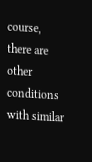course, there are other conditions with similar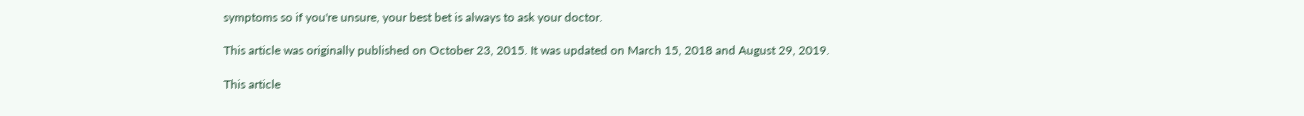symptoms so if you're unsure, your best bet is always to ask your doctor.

This article was originally published on October 23, 2015. It was updated on March 15, 2018 and August 29, 2019.

This article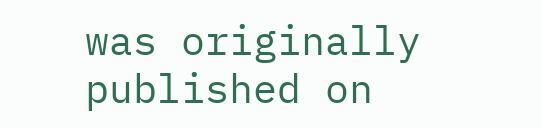was originally published on